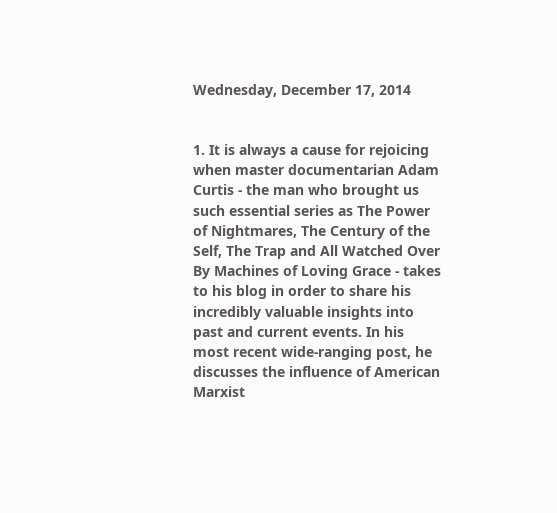Wednesday, December 17, 2014


1. It is always a cause for rejoicing when master documentarian Adam Curtis - the man who brought us such essential series as The Power of Nightmares, The Century of the Self, The Trap and All Watched Over By Machines of Loving Grace - takes to his blog in order to share his incredibly valuable insights into past and current events. In his most recent wide-ranging post, he discusses the influence of American Marxist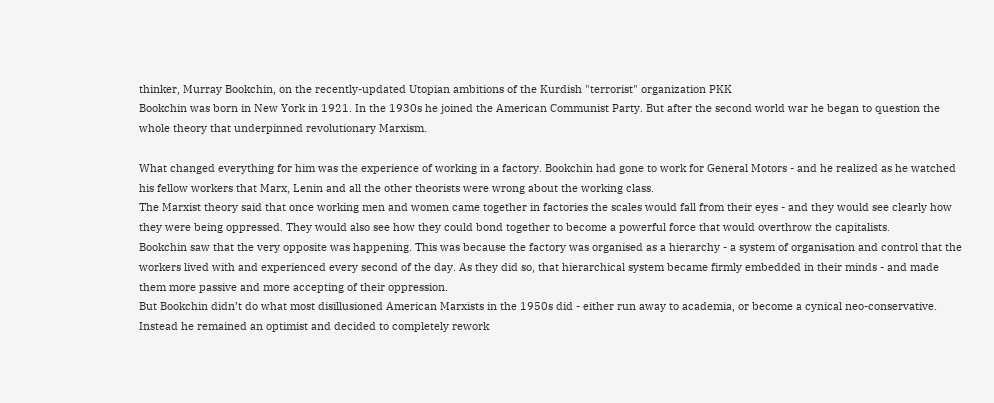thinker, Murray Bookchin, on the recently-updated Utopian ambitions of the Kurdish "terrorist" organization PKK
Bookchin was born in New York in 1921. In the 1930s he joined the American Communist Party. But after the second world war he began to question the whole theory that underpinned revolutionary Marxism.

What changed everything for him was the experience of working in a factory. Bookchin had gone to work for General Motors - and he realized as he watched his fellow workers that Marx, Lenin and all the other theorists were wrong about the working class.
The Marxist theory said that once working men and women came together in factories the scales would fall from their eyes - and they would see clearly how they were being oppressed. They would also see how they could bond together to become a powerful force that would overthrow the capitalists.
Bookchin saw that the very opposite was happening. This was because the factory was organised as a hierarchy - a system of organisation and control that the workers lived with and experienced every second of the day. As they did so, that hierarchical system became firmly embedded in their minds - and made them more passive and more accepting of their oppression.
But Bookchin didn’t do what most disillusioned American Marxists in the 1950s did - either run away to academia, or become a cynical neo-conservative. Instead he remained an optimist and decided to completely rework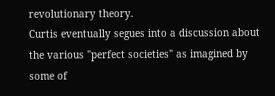revolutionary theory.
Curtis eventually segues into a discussion about the various "perfect societies" as imagined by some of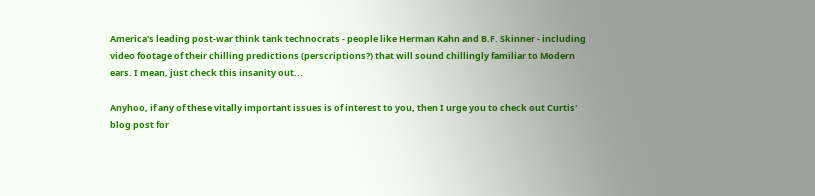America's leading post-war think tank technocrats - people like Herman Kahn and B.F. Skinner - including video footage of their chilling predictions (perscriptions?) that will sound chillingly familiar to Modern ears. I mean, just check this insanity out...

Anyhoo, if any of these vitally important issues is of interest to you, then I urge you to check out Curtis' blog post for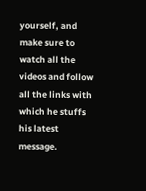yourself, and make sure to watch all the videos and follow all the links with which he stuffs his latest message.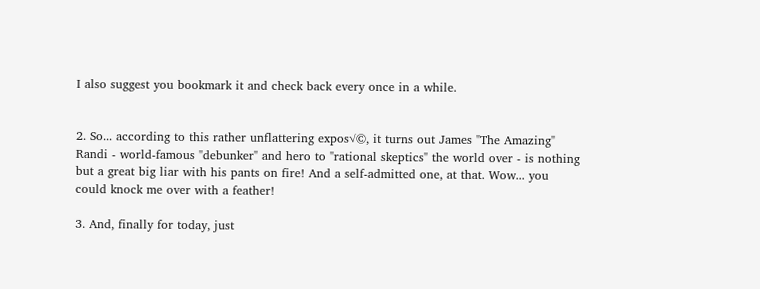I also suggest you bookmark it and check back every once in a while.


2. So... according to this rather unflattering expos√©, it turns out James "The Amazing" Randi - world-famous "debunker" and hero to "rational skeptics" the world over - is nothing but a great big liar with his pants on fire! And a self-admitted one, at that. Wow... you could knock me over with a feather!

3. And, finally for today, just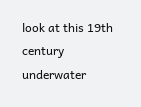look at this 19th century underwater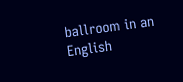ballroom in an English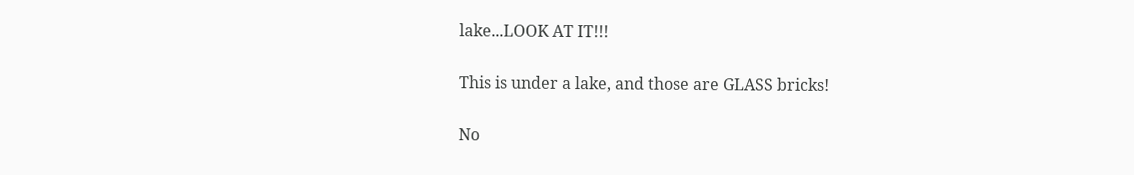lake...LOOK AT IT!!!

This is under a lake, and those are GLASS bricks!

No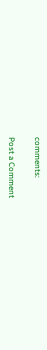comments:

Post a Comment